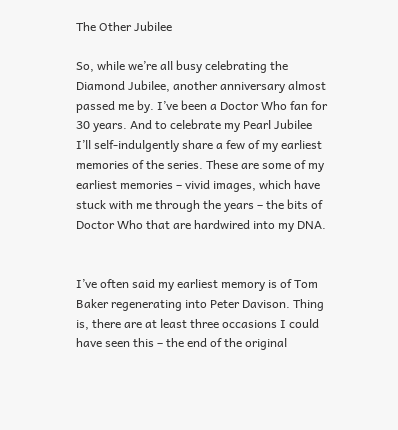The Other Jubilee

So, while we’re all busy celebrating the Diamond Jubilee, another anniversary almost passed me by. I’ve been a Doctor Who fan for 30 years. And to celebrate my Pearl Jubilee I’ll self-indulgently share a few of my earliest memories of the series. These are some of my earliest memories – vivid images, which have stuck with me through the years – the bits of Doctor Who that are hardwired into my DNA.


I’ve often said my earliest memory is of Tom Baker regenerating into Peter Davison. Thing is, there are at least three occasions I could have seen this – the end of the original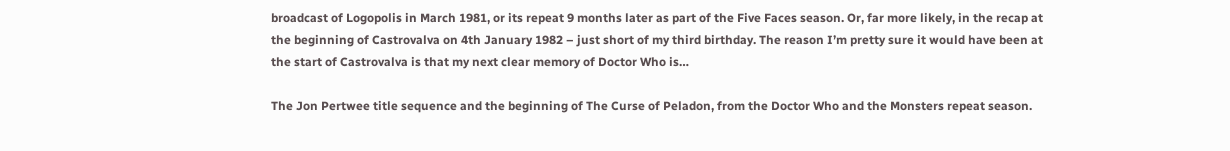broadcast of Logopolis in March 1981, or its repeat 9 months later as part of the Five Faces season. Or, far more likely, in the recap at the beginning of Castrovalva on 4th January 1982 – just short of my third birthday. The reason I’m pretty sure it would have been at the start of Castrovalva is that my next clear memory of Doctor Who is…

The Jon Pertwee title sequence and the beginning of The Curse of Peladon, from the Doctor Who and the Monsters repeat season.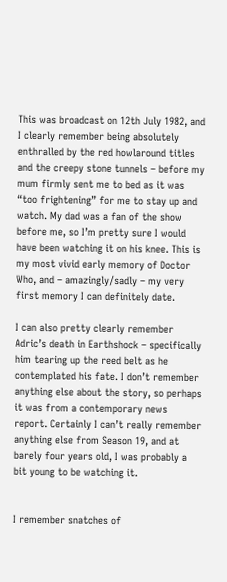This was broadcast on 12th July 1982, and I clearly remember being absolutely enthralled by the red howlaround titles and the creepy stone tunnels – before my mum firmly sent me to bed as it was “too frightening” for me to stay up and watch. My dad was a fan of the show before me, so I’m pretty sure I would have been watching it on his knee. This is my most vivid early memory of Doctor Who, and – amazingly/sadly – my very first memory I can definitely date.

I can also pretty clearly remember Adric’s death in Earthshock – specifically him tearing up the reed belt as he contemplated his fate. I don’t remember anything else about the story, so perhaps it was from a contemporary news report. Certainly I can’t really remember anything else from Season 19, and at barely four years old, I was probably a bit young to be watching it.


I remember snatches of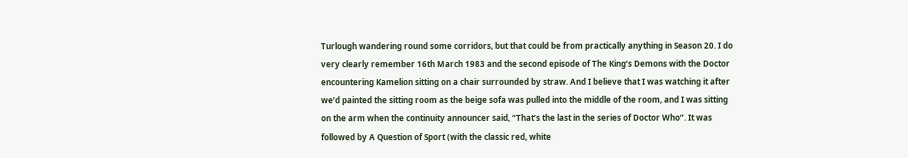Turlough wandering round some corridors, but that could be from practically anything in Season 20. I do very clearly remember 16th March 1983 and the second episode of The King’s Demons with the Doctor encountering Kamelion sitting on a chair surrounded by straw. And I believe that I was watching it after we’d painted the sitting room as the beige sofa was pulled into the middle of the room, and I was sitting on the arm when the continuity announcer said, “That’s the last in the series of Doctor Who”. It was followed by A Question of Sport (with the classic red, white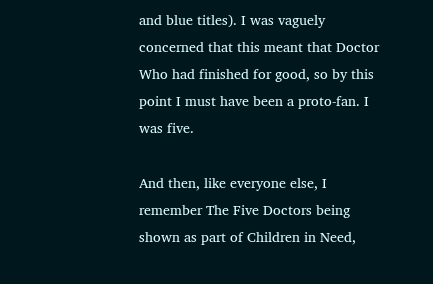and blue titles). I was vaguely concerned that this meant that Doctor Who had finished for good, so by this point I must have been a proto-fan. I was five.

And then, like everyone else, I remember The Five Doctors being shown as part of Children in Need,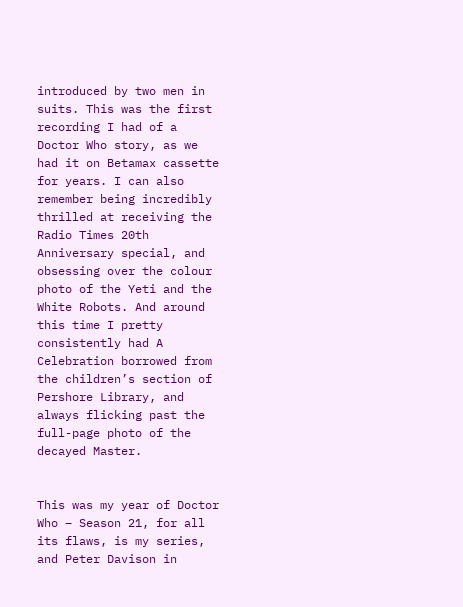introduced by two men in suits. This was the first recording I had of a Doctor Who story, as we had it on Betamax cassette for years. I can also remember being incredibly thrilled at receiving the Radio Times 20th Anniversary special, and obsessing over the colour photo of the Yeti and the White Robots. And around this time I pretty consistently had A Celebration borrowed from the children’s section of Pershore Library, and always flicking past the full-page photo of the decayed Master.


This was my year of Doctor Who – Season 21, for all its flaws, is my series, and Peter Davison in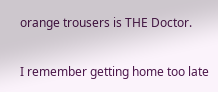orange trousers is THE Doctor.

I remember getting home too late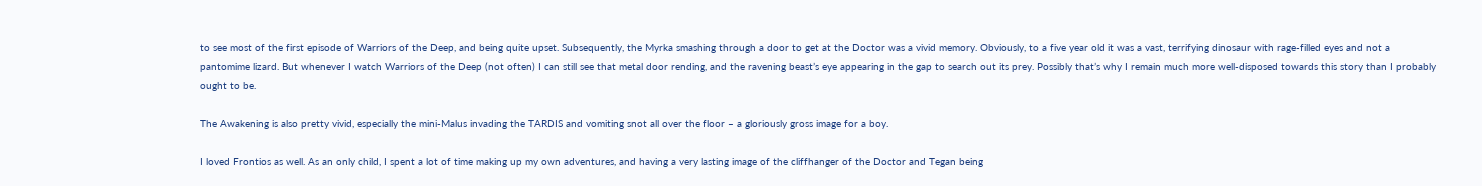to see most of the first episode of Warriors of the Deep, and being quite upset. Subsequently, the Myrka smashing through a door to get at the Doctor was a vivid memory. Obviously, to a five year old it was a vast, terrifying dinosaur with rage-filled eyes and not a pantomime lizard. But whenever I watch Warriors of the Deep (not often) I can still see that metal door rending, and the ravening beast’s eye appearing in the gap to search out its prey. Possibly that’s why I remain much more well-disposed towards this story than I probably ought to be.

The Awakening is also pretty vivid, especially the mini-Malus invading the TARDIS and vomiting snot all over the floor – a gloriously gross image for a boy.

I loved Frontios as well. As an only child, I spent a lot of time making up my own adventures, and having a very lasting image of the cliffhanger of the Doctor and Tegan being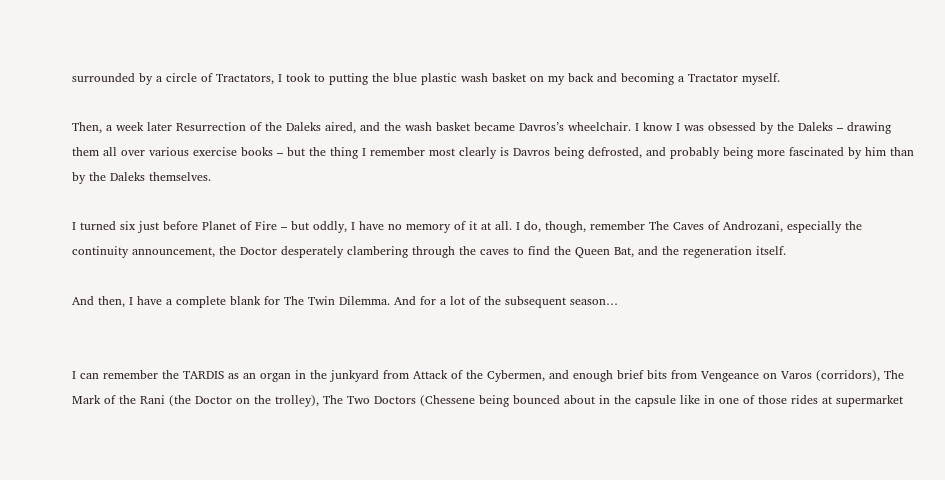surrounded by a circle of Tractators, I took to putting the blue plastic wash basket on my back and becoming a Tractator myself.

Then, a week later Resurrection of the Daleks aired, and the wash basket became Davros’s wheelchair. I know I was obsessed by the Daleks – drawing them all over various exercise books – but the thing I remember most clearly is Davros being defrosted, and probably being more fascinated by him than by the Daleks themselves.

I turned six just before Planet of Fire – but oddly, I have no memory of it at all. I do, though, remember The Caves of Androzani, especially the continuity announcement, the Doctor desperately clambering through the caves to find the Queen Bat, and the regeneration itself.

And then, I have a complete blank for The Twin Dilemma. And for a lot of the subsequent season…


I can remember the TARDIS as an organ in the junkyard from Attack of the Cybermen, and enough brief bits from Vengeance on Varos (corridors), The Mark of the Rani (the Doctor on the trolley), The Two Doctors (Chessene being bounced about in the capsule like in one of those rides at supermarket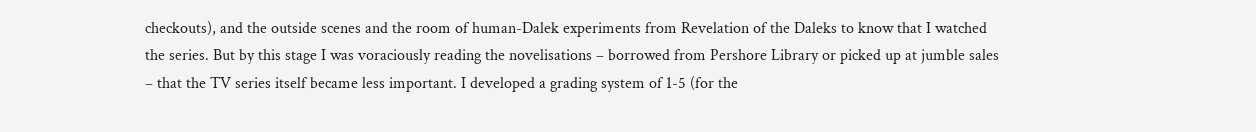checkouts), and the outside scenes and the room of human-Dalek experiments from Revelation of the Daleks to know that I watched the series. But by this stage I was voraciously reading the novelisations – borrowed from Pershore Library or picked up at jumble sales – that the TV series itself became less important. I developed a grading system of 1-5 (for the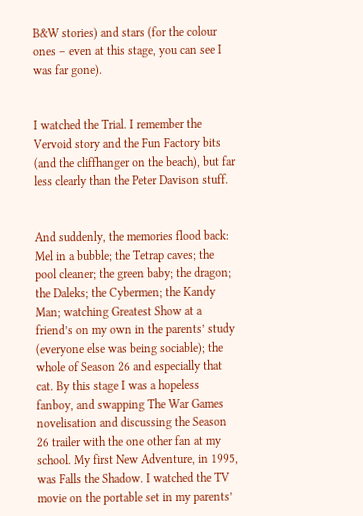B&W stories) and stars (for the colour ones – even at this stage, you can see I was far gone).


I watched the Trial. I remember the Vervoid story and the Fun Factory bits (and the cliffhanger on the beach), but far less clearly than the Peter Davison stuff.


And suddenly, the memories flood back: Mel in a bubble; the Tetrap caves; the pool cleaner; the green baby; the dragon; the Daleks; the Cybermen; the Kandy Man; watching Greatest Show at a friend’s on my own in the parents’ study (everyone else was being sociable); the whole of Season 26 and especially that cat. By this stage I was a hopeless fanboy, and swapping The War Games novelisation and discussing the Season 26 trailer with the one other fan at my school. My first New Adventure, in 1995, was Falls the Shadow. I watched the TV movie on the portable set in my parents’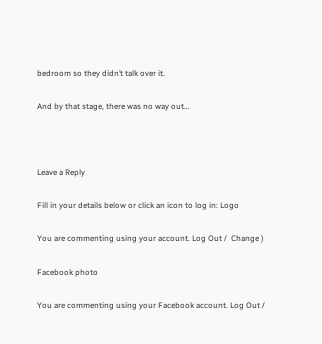bedroom so they didn’t talk over it.

And by that stage, there was no way out…



Leave a Reply

Fill in your details below or click an icon to log in: Logo

You are commenting using your account. Log Out /  Change )

Facebook photo

You are commenting using your Facebook account. Log Out /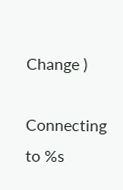Change )

Connecting to %s